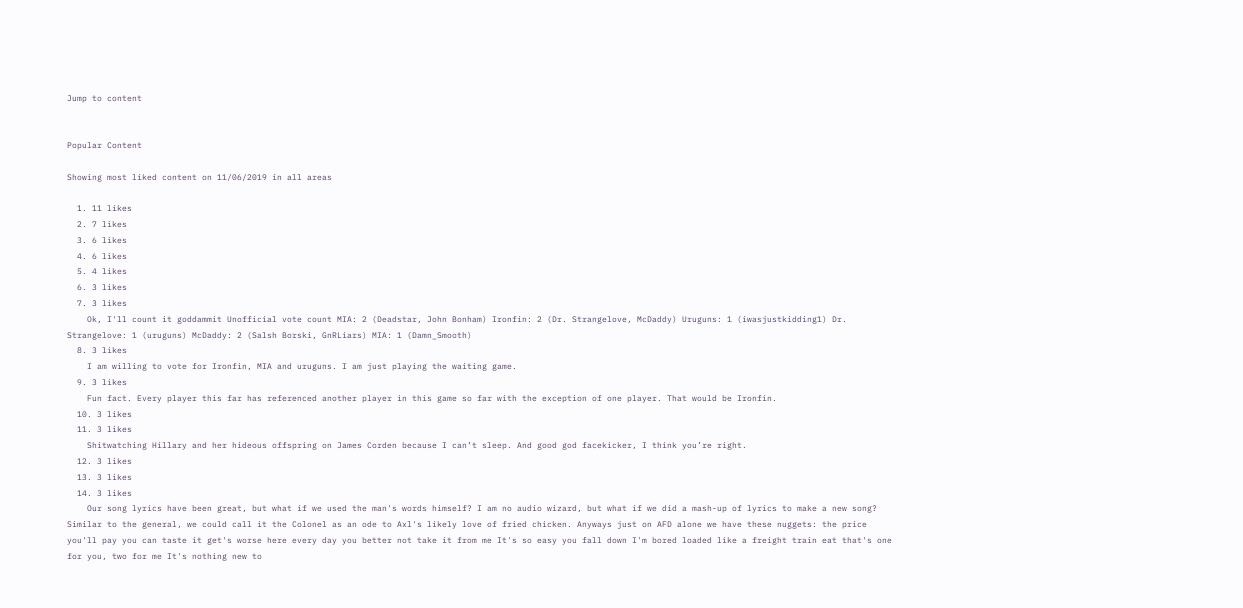Jump to content


Popular Content

Showing most liked content on 11/06/2019 in all areas

  1. 11 likes
  2. 7 likes
  3. 6 likes
  4. 6 likes
  5. 4 likes
  6. 3 likes
  7. 3 likes
    Ok, I'll count it goddammit Unofficial vote count MIA: 2 (Deadstar, John Bonham) Ironfin: 2 (Dr. Strangelove, McDaddy) Uruguns: 1 (iwasjustkidding1) Dr. Strangelove: 1 (uruguns) McDaddy: 2 (Salsh Borski, GnRLiars) MIA: 1 (Damn_Smooth)
  8. 3 likes
    I am willing to vote for Ironfin, MIA and uruguns. I am just playing the waiting game.
  9. 3 likes
    Fun fact. Every player this far has referenced another player in this game so far with the exception of one player. That would be Ironfin.
  10. 3 likes
  11. 3 likes
    Shitwatching Hillary and her hideous offspring on James Corden because I can’t sleep. And good god facekicker, I think you’re right.
  12. 3 likes
  13. 3 likes
  14. 3 likes
    Our song lyrics have been great, but what if we used the man's words himself? I am no audio wizard, but what if we did a mash-up of lyrics to make a new song? Similar to the general, we could call it the Colonel as an ode to Axl's likely love of fried chicken. Anyways just on AFD alone we have these nuggets: the price you'll pay you can taste it get's worse here every day you better not take it from me It's so easy you fall down I'm bored loaded like a freight train eat that's one for you, two for me It's nothing new to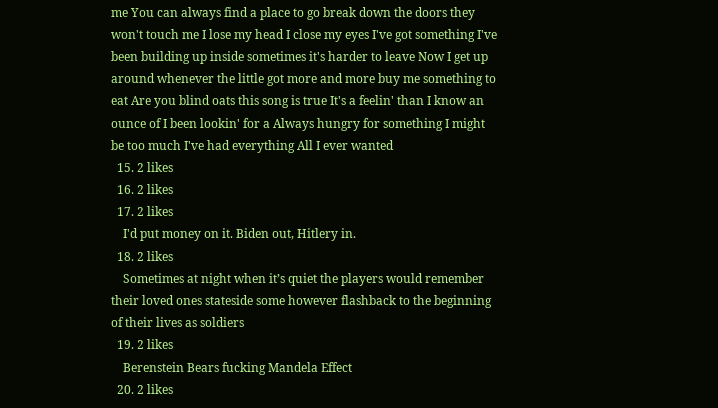me You can always find a place to go break down the doors they won't touch me I lose my head I close my eyes I've got something I've been building up inside sometimes it's harder to leave Now I get up around whenever the little got more and more buy me something to eat Are you blind oats this song is true It's a feelin' than I know an ounce of I been lookin' for a Always hungry for something I might be too much I've had everything All I ever wanted
  15. 2 likes
  16. 2 likes
  17. 2 likes
    I'd put money on it. Biden out, Hitlery in.
  18. 2 likes
    Sometimes at night when it’s quiet the players would remember their loved ones stateside some however flashback to the beginning of their lives as soldiers
  19. 2 likes
    Berenstein Bears fucking Mandela Effect
  20. 2 likes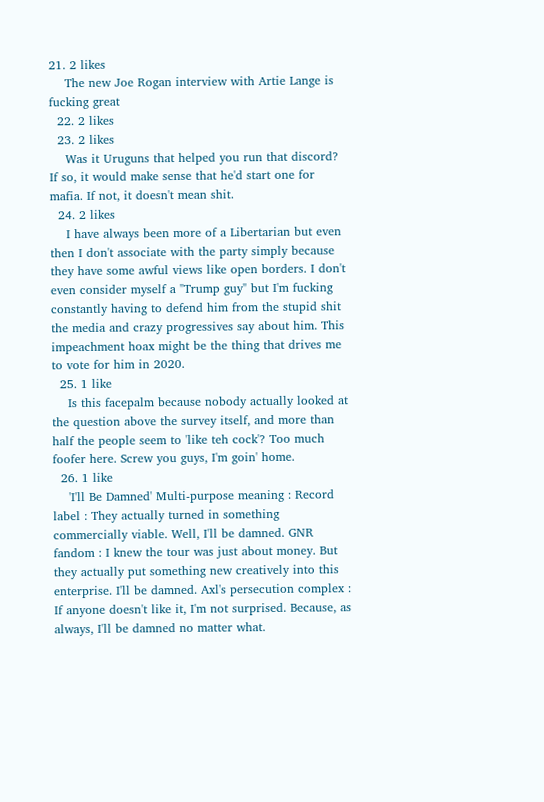21. 2 likes
    The new Joe Rogan interview with Artie Lange is fucking great
  22. 2 likes
  23. 2 likes
    Was it Uruguns that helped you run that discord? If so, it would make sense that he'd start one for mafia. If not, it doesn't mean shit.
  24. 2 likes
    I have always been more of a Libertarian but even then I don't associate with the party simply because they have some awful views like open borders. I don't even consider myself a "Trump guy" but I'm fucking constantly having to defend him from the stupid shit the media and crazy progressives say about him. This impeachment hoax might be the thing that drives me to vote for him in 2020.
  25. 1 like
    Is this facepalm because nobody actually looked at the question above the survey itself, and more than half the people seem to 'like teh cock'? Too much foofer here. Screw you guys, I'm goin' home.
  26. 1 like
    'I'll Be Damned' Multi-purpose meaning : Record label : They actually turned in something commercially viable. Well, I'll be damned. GNR fandom : I knew the tour was just about money. But they actually put something new creatively into this enterprise. I'll be damned. Axl's persecution complex : If anyone doesn't like it, I'm not surprised. Because, as always, I'll be damned no matter what.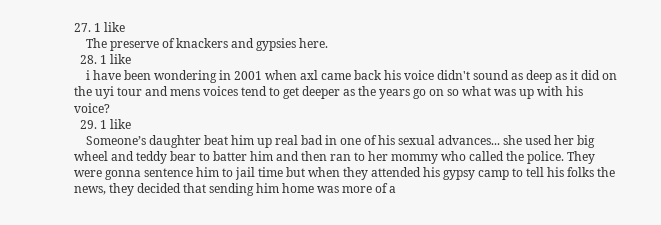27. 1 like
    The preserve of knackers and gypsies here.
  28. 1 like
    i have been wondering in 2001 when axl came back his voice didn't sound as deep as it did on the uyi tour and mens voices tend to get deeper as the years go on so what was up with his voice?
  29. 1 like
    Someone’s daughter beat him up real bad in one of his sexual advances... she used her big wheel and teddy bear to batter him and then ran to her mommy who called the police. They were gonna sentence him to jail time but when they attended his gypsy camp to tell his folks the news, they decided that sending him home was more of a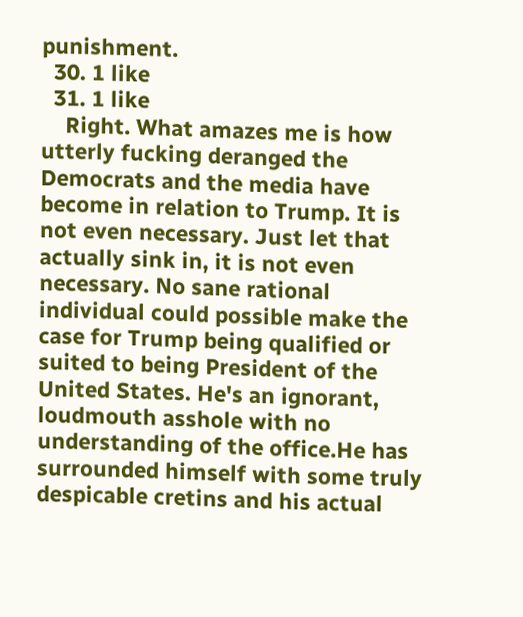punishment.
  30. 1 like
  31. 1 like
    Right. What amazes me is how utterly fucking deranged the Democrats and the media have become in relation to Trump. It is not even necessary. Just let that actually sink in, it is not even necessary. No sane rational individual could possible make the case for Trump being qualified or suited to being President of the United States. He's an ignorant, loudmouth asshole with no understanding of the office.He has surrounded himself with some truly despicable cretins and his actual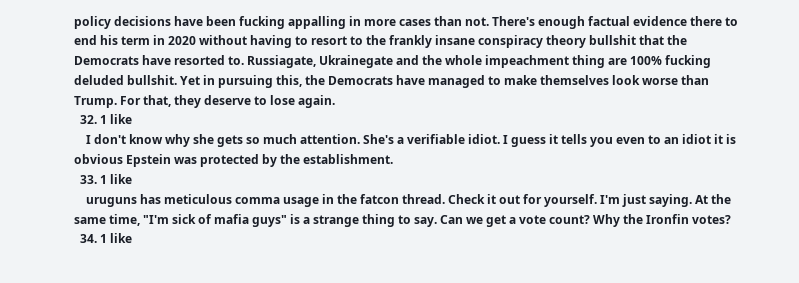policy decisions have been fucking appalling in more cases than not. There's enough factual evidence there to end his term in 2020 without having to resort to the frankly insane conspiracy theory bullshit that the Democrats have resorted to. Russiagate, Ukrainegate and the whole impeachment thing are 100% fucking deluded bullshit. Yet in pursuing this, the Democrats have managed to make themselves look worse than Trump. For that, they deserve to lose again.
  32. 1 like
    I don't know why she gets so much attention. She's a verifiable idiot. I guess it tells you even to an idiot it is obvious Epstein was protected by the establishment.
  33. 1 like
    uruguns has meticulous comma usage in the fatcon thread. Check it out for yourself. I'm just saying. At the same time, "I'm sick of mafia guys" is a strange thing to say. Can we get a vote count? Why the Ironfin votes?
  34. 1 like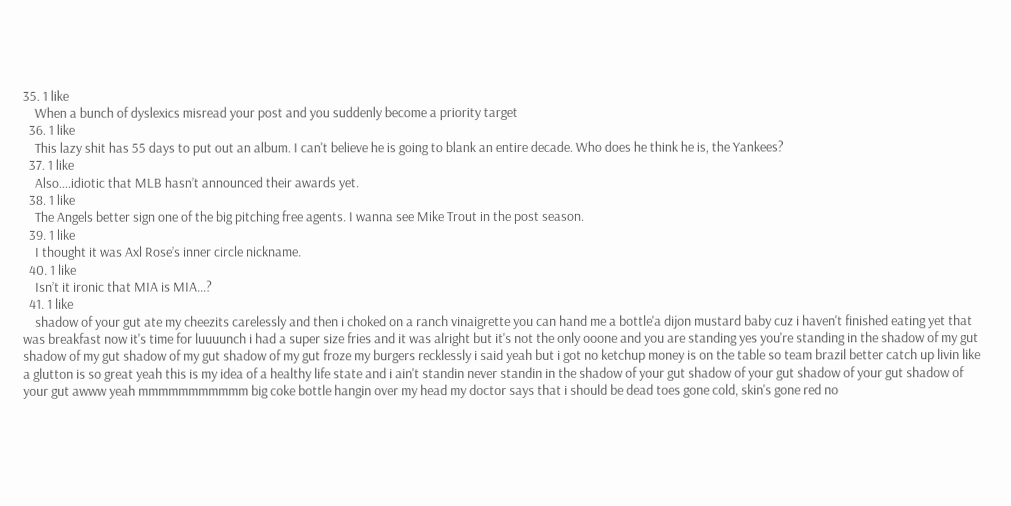35. 1 like
    When a bunch of dyslexics misread your post and you suddenly become a priority target
  36. 1 like
    This lazy shit has 55 days to put out an album. I can't believe he is going to blank an entire decade. Who does he think he is, the Yankees?
  37. 1 like
    Also....idiotic that MLB hasn’t announced their awards yet.
  38. 1 like
    The Angels better sign one of the big pitching free agents. I wanna see Mike Trout in the post season.
  39. 1 like
    I thought it was Axl Rose’s inner circle nickname.
  40. 1 like
    Isn’t it ironic that MIA is MIA...?
  41. 1 like
    shadow of your gut ate my cheezits carelessly and then i choked on a ranch vinaigrette you can hand me a bottle'a dijon mustard baby cuz i haven't finished eating yet that was breakfast now it's time for luuuunch i had a super size fries and it was alright but it's not the only ooone and you are standing yes you're standing in the shadow of my gut shadow of my gut shadow of my gut shadow of my gut froze my burgers recklessly i said yeah but i got no ketchup money is on the table so team brazil better catch up livin like a glutton is so great yeah this is my idea of a healthy life state and i ain't standin never standin in the shadow of your gut shadow of your gut shadow of your gut shadow of your gut awww yeah mmmmmmmmmmm big coke bottle hangin over my head my doctor says that i should be dead toes gone cold, skin's gone red no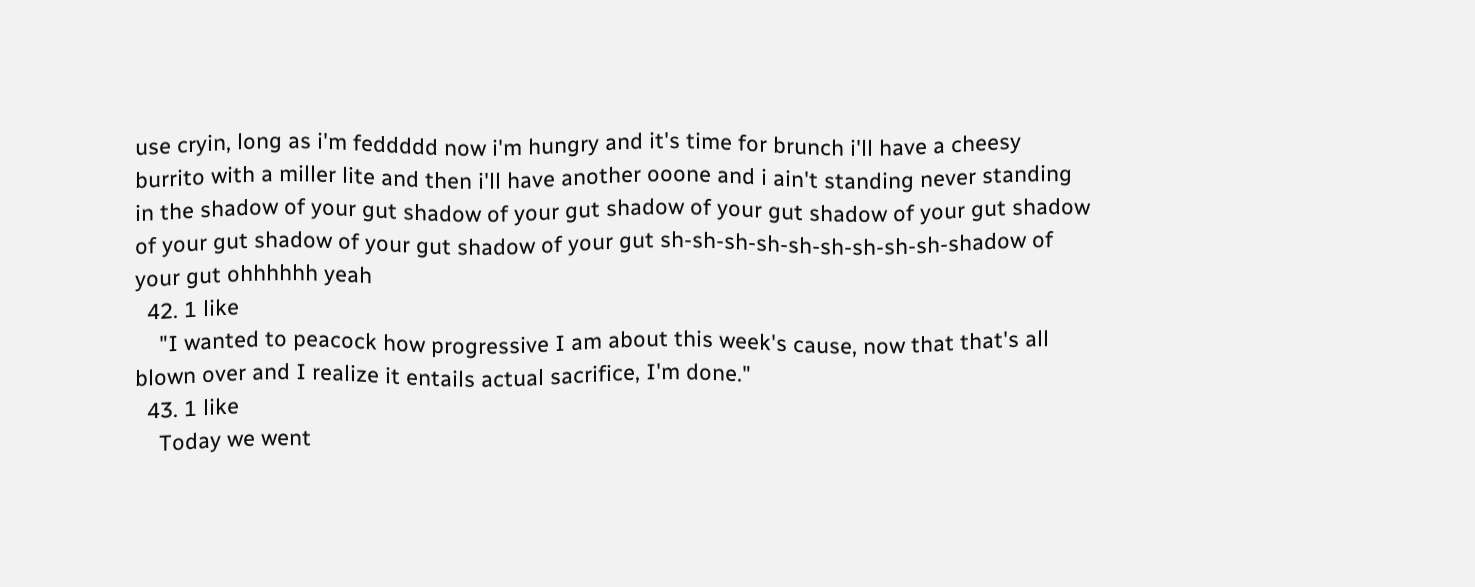use cryin, long as i'm feddddd now i'm hungry and it's time for brunch i'll have a cheesy burrito with a miller lite and then i'll have another ooone and i ain't standing never standing in the shadow of your gut shadow of your gut shadow of your gut shadow of your gut shadow of your gut shadow of your gut shadow of your gut sh-sh-sh-sh-sh-sh-sh-sh-sh-shadow of your gut ohhhhhh yeah
  42. 1 like
    "I wanted to peacock how progressive I am about this week's cause, now that that's all blown over and I realize it entails actual sacrifice, I'm done."
  43. 1 like
    Today we went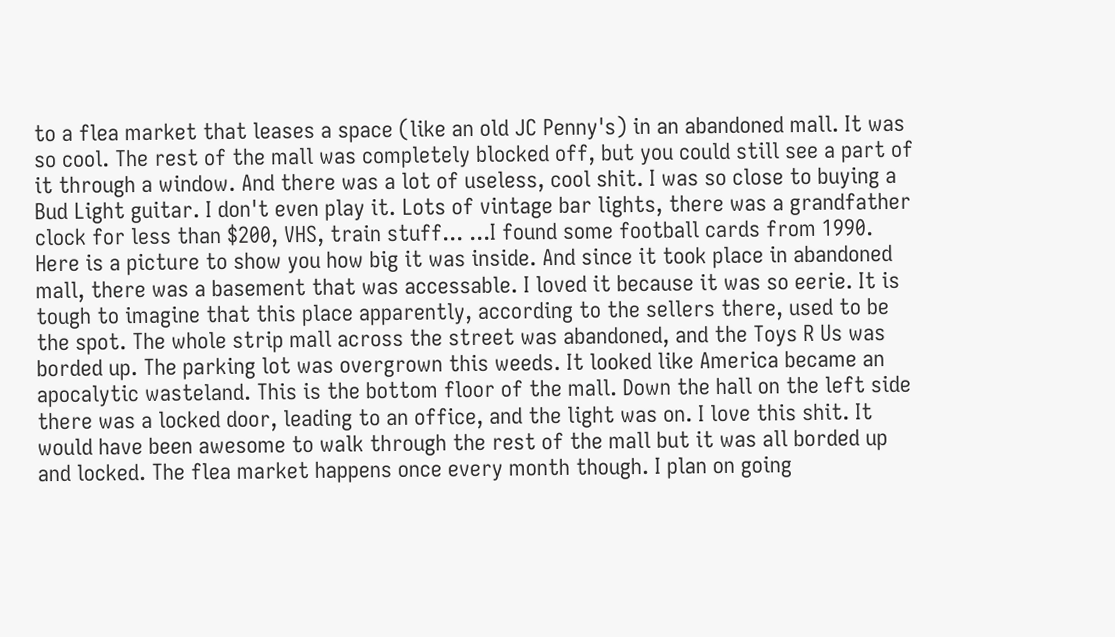to a flea market that leases a space (like an old JC Penny's) in an abandoned mall. It was so cool. The rest of the mall was completely blocked off, but you could still see a part of it through a window. And there was a lot of useless, cool shit. I was so close to buying a Bud Light guitar. I don't even play it. Lots of vintage bar lights, there was a grandfather clock for less than $200, VHS, train stuff... ...I found some football cards from 1990. Here is a picture to show you how big it was inside. And since it took place in abandoned mall, there was a basement that was accessable. I loved it because it was so eerie. It is tough to imagine that this place apparently, according to the sellers there, used to be the spot. The whole strip mall across the street was abandoned, and the Toys R Us was borded up. The parking lot was overgrown this weeds. It looked like America became an apocalytic wasteland. This is the bottom floor of the mall. Down the hall on the left side there was a locked door, leading to an office, and the light was on. I love this shit. It would have been awesome to walk through the rest of the mall but it was all borded up and locked. The flea market happens once every month though. I plan on going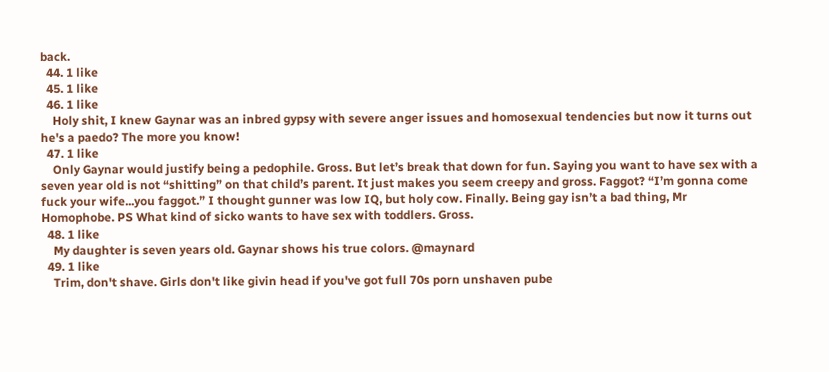back.
  44. 1 like
  45. 1 like
  46. 1 like
    Holy shit, I knew Gaynar was an inbred gypsy with severe anger issues and homosexual tendencies but now it turns out he's a paedo? The more you know!
  47. 1 like
    Only Gaynar would justify being a pedophile. Gross. But let’s break that down for fun. Saying you want to have sex with a seven year old is not “shitting” on that child’s parent. It just makes you seem creepy and gross. Faggot? “I’m gonna come fuck your wife...you faggot.” I thought gunner was low IQ, but holy cow. Finally. Being gay isn’t a bad thing, Mr Homophobe. PS What kind of sicko wants to have sex with toddlers. Gross.
  48. 1 like
    My daughter is seven years old. Gaynar shows his true colors. @maynard
  49. 1 like
    Trim, don't shave. Girls don't like givin head if you've got full 70s porn unshaven pube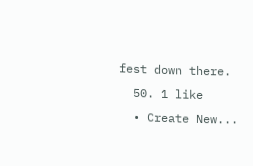fest down there.
  50. 1 like
  • Create New...